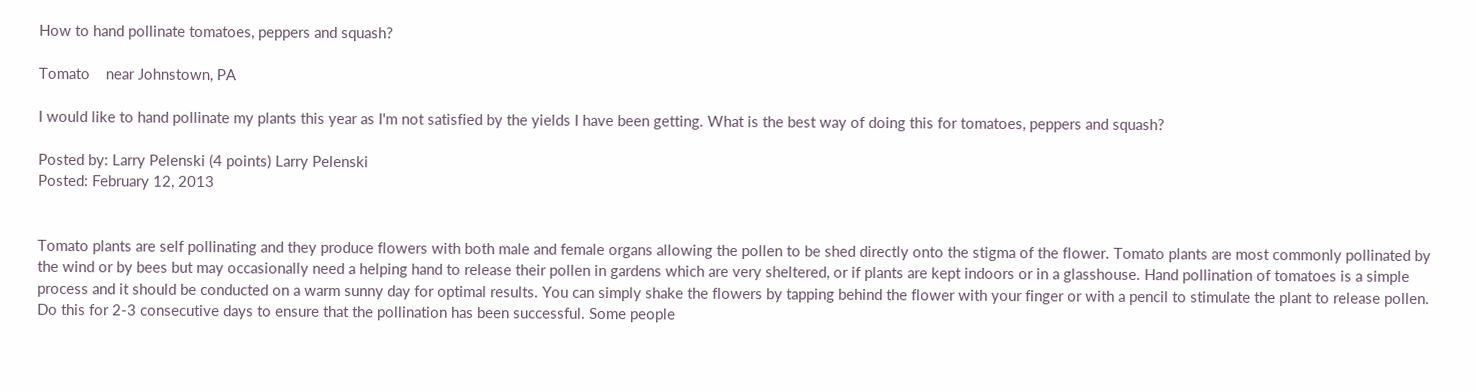How to hand pollinate tomatoes, peppers and squash?

Tomato    near Johnstown, PA

I would like to hand pollinate my plants this year as I'm not satisfied by the yields I have been getting. What is the best way of doing this for tomatoes, peppers and squash?

Posted by: Larry Pelenski (4 points) Larry Pelenski
Posted: February 12, 2013


Tomato plants are self pollinating and they produce flowers with both male and female organs allowing the pollen to be shed directly onto the stigma of the flower. Tomato plants are most commonly pollinated by the wind or by bees but may occasionally need a helping hand to release their pollen in gardens which are very sheltered, or if plants are kept indoors or in a glasshouse. Hand pollination of tomatoes is a simple process and it should be conducted on a warm sunny day for optimal results. You can simply shake the flowers by tapping behind the flower with your finger or with a pencil to stimulate the plant to release pollen. Do this for 2-3 consecutive days to ensure that the pollination has been successful. Some people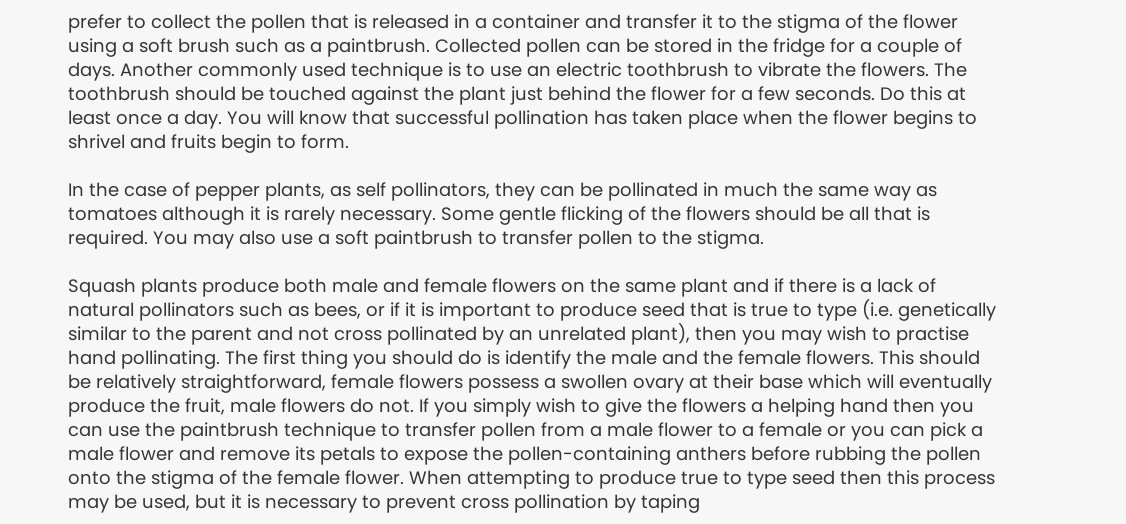prefer to collect the pollen that is released in a container and transfer it to the stigma of the flower using a soft brush such as a paintbrush. Collected pollen can be stored in the fridge for a couple of days. Another commonly used technique is to use an electric toothbrush to vibrate the flowers. The toothbrush should be touched against the plant just behind the flower for a few seconds. Do this at least once a day. You will know that successful pollination has taken place when the flower begins to shrivel and fruits begin to form.

In the case of pepper plants, as self pollinators, they can be pollinated in much the same way as tomatoes although it is rarely necessary. Some gentle flicking of the flowers should be all that is required. You may also use a soft paintbrush to transfer pollen to the stigma.

Squash plants produce both male and female flowers on the same plant and if there is a lack of natural pollinators such as bees, or if it is important to produce seed that is true to type (i.e. genetically similar to the parent and not cross pollinated by an unrelated plant), then you may wish to practise hand pollinating. The first thing you should do is identify the male and the female flowers. This should be relatively straightforward, female flowers possess a swollen ovary at their base which will eventually produce the fruit, male flowers do not. If you simply wish to give the flowers a helping hand then you can use the paintbrush technique to transfer pollen from a male flower to a female or you can pick a male flower and remove its petals to expose the pollen-containing anthers before rubbing the pollen onto the stigma of the female flower. When attempting to produce true to type seed then this process may be used, but it is necessary to prevent cross pollination by taping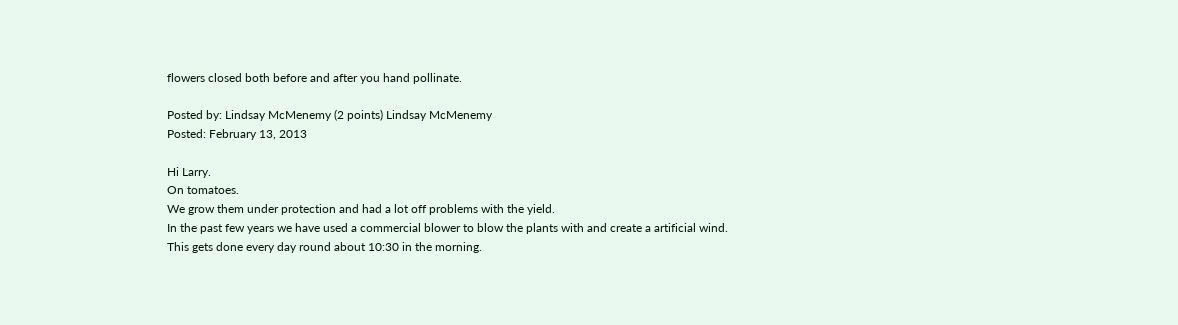flowers closed both before and after you hand pollinate.

Posted by: Lindsay McMenemy (2 points) Lindsay McMenemy
Posted: February 13, 2013

Hi Larry.
On tomatoes.
We grow them under protection and had a lot off problems with the yield.
In the past few years we have used a commercial blower to blow the plants with and create a artificial wind.
This gets done every day round about 10:30 in the morning.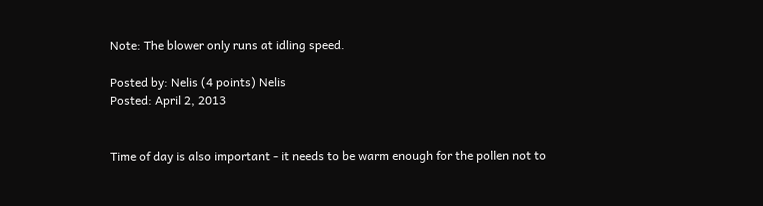Note: The blower only runs at idling speed.

Posted by: Nelis (4 points) Nelis
Posted: April 2, 2013


Time of day is also important - it needs to be warm enough for the pollen not to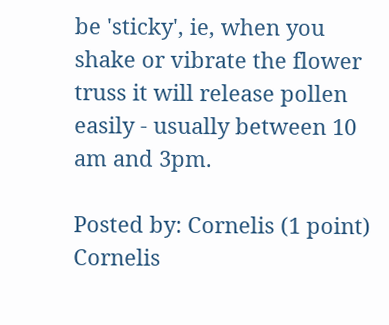be 'sticky', ie, when you shake or vibrate the flower truss it will release pollen easily - usually between 10 am and 3pm.

Posted by: Cornelis (1 point) Cornelis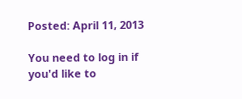Posted: April 11, 2013

You need to log in if you'd like to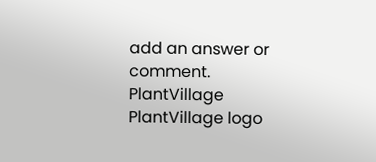add an answer or comment.
PlantVillage PlantVillage logo